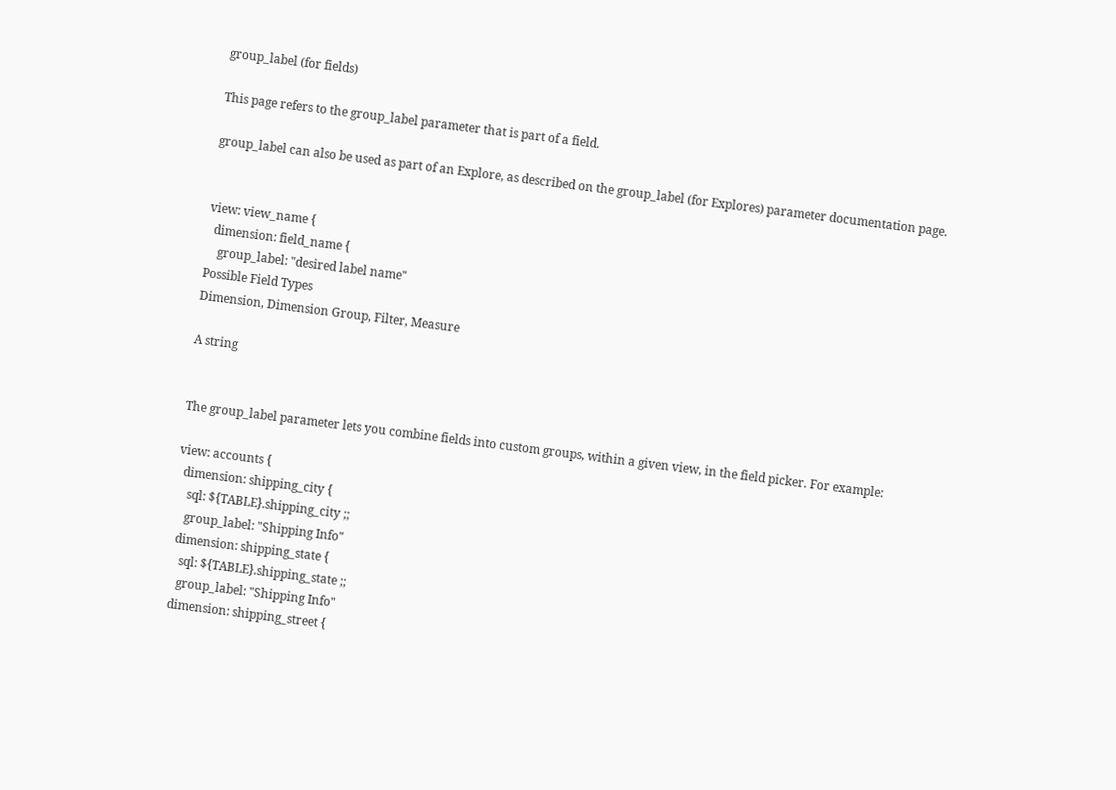group_label (for fields)

This page refers to the group_label parameter that is part of a field.

group_label can also be used as part of an Explore, as described on the group_label (for Explores) parameter documentation page.


view: view_name {
  dimension: field_name {
    group_label: "desired label name"
Possible Field Types
Dimension, Dimension Group, Filter, Measure

A string


The group_label parameter lets you combine fields into custom groups, within a given view, in the field picker. For example:

view: accounts {
  dimension: shipping_city {
    sql: ${TABLE}.shipping_city ;;
    group_label: "Shipping Info"
  dimension: shipping_state {
    sql: ${TABLE}.shipping_state ;;
    group_label: "Shipping Info"
  dimension: shipping_street {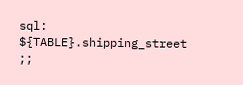sql: ${TABLE}.shipping_street ;;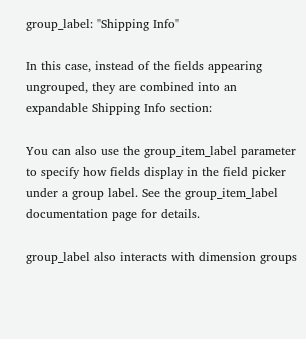group_label: "Shipping Info"

In this case, instead of the fields appearing ungrouped, they are combined into an expandable Shipping Info section:

You can also use the group_item_label parameter to specify how fields display in the field picker under a group label. See the group_item_label documentation page for details.

group_label also interacts with dimension groups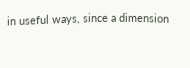in useful ways, since a dimension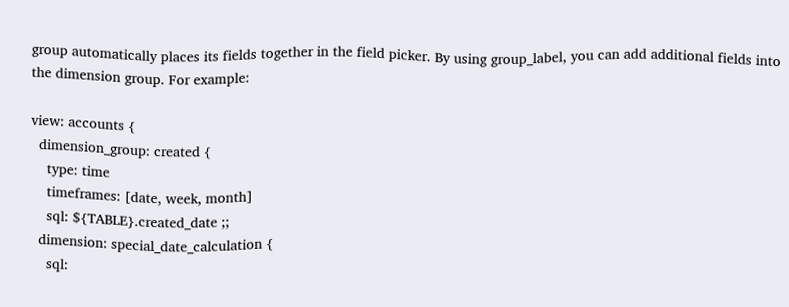group automatically places its fields together in the field picker. By using group_label, you can add additional fields into the dimension group. For example:

view: accounts {
  dimension_group: created {
    type: time
    timeframes: [date, week, month]
    sql: ${TABLE}.created_date ;;
  dimension: special_date_calculation {
    sql: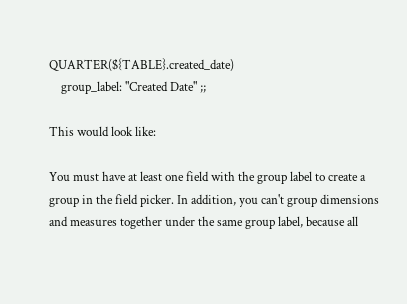QUARTER(${TABLE}.created_date)
    group_label: "Created Date" ;;

This would look like:

You must have at least one field with the group label to create a group in the field picker. In addition, you can't group dimensions and measures together under the same group label, because all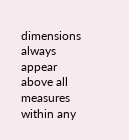dimensions always appear above all measures within any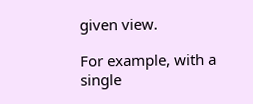given view.

For example, with a single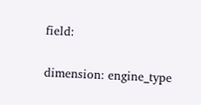field:

dimension: engine_type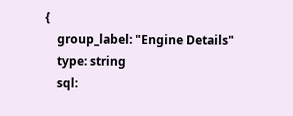{
    group_label: "Engine Details"
    type: string
    sql: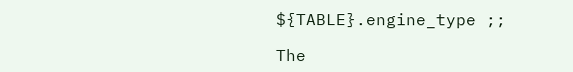${TABLE}.engine_type ;;

The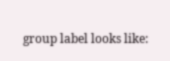group label looks like: